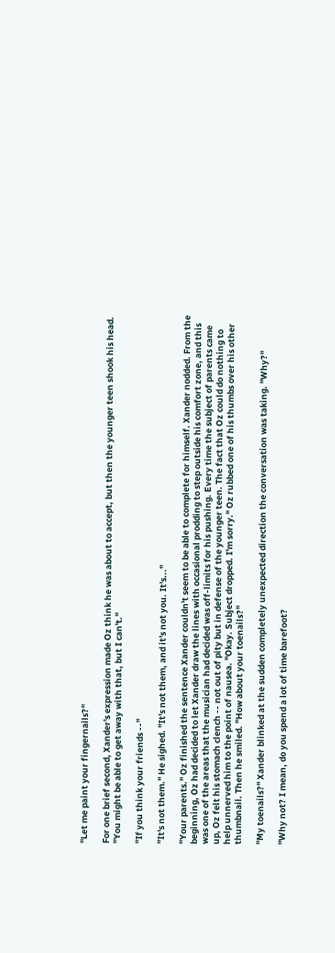"Let me paint your fingernails?"

For one brief second, Xander's expression made Oz think he was about to accept, but then the younger teen shook his head. "You might be able to get away with that, but I can't."

"If you think your friends --"

"It's not them." He sighed. "It's not them, and it's not you. It's..."

"Your parents." Oz finished the sentence Xander couldn't seem to be able to complete for himself. Xander nodded. From the beginning, Oz had decided to let Xander draw the lines with occasional prodding to step outside his comfort zone, and this was one of the areas that the musician had decided was off-limits for his pushing. Every time the subject of parents came up, Oz felt his stomach clench -- not out of pity but in defense of the younger teen. The fact that Oz could do nothing to help unnerved him to the point of nausea. "Okay. Subject dropped. I'm sorry." Oz rubbed one of his thumbs over his other thumbnail. Then he smiled. "How about your toenails?"

"My toenails?" Xander blinked at the sudden completely unexpected direction the conversation was taking. "Why?"

"Why not? I mean, do you spend a lot of time barefoot?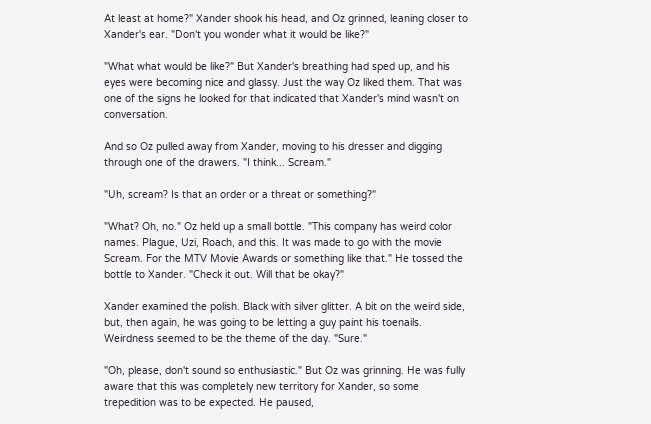At least at home?" Xander shook his head, and Oz grinned, leaning closer to Xander's ear. "Don't you wonder what it would be like?"

"What what would be like?" But Xander's breathing had sped up, and his eyes were becoming nice and glassy. Just the way Oz liked them. That was one of the signs he looked for that indicated that Xander's mind wasn't on conversation.

And so Oz pulled away from Xander, moving to his dresser and digging through one of the drawers. "I think... Scream."

"Uh, scream? Is that an order or a threat or something?"

"What? Oh, no." Oz held up a small bottle. "This company has weird color names. Plague, Uzi, Roach, and this. It was made to go with the movie Scream. For the MTV Movie Awards or something like that." He tossed the bottle to Xander. "Check it out. Will that be okay?"

Xander examined the polish. Black with silver glitter. A bit on the weird side, but, then again, he was going to be letting a guy paint his toenails. Weirdness seemed to be the theme of the day. "Sure."

"Oh, please, don't sound so enthusiastic." But Oz was grinning. He was fully aware that this was completely new territory for Xander, so some trepedition was to be expected. He paused,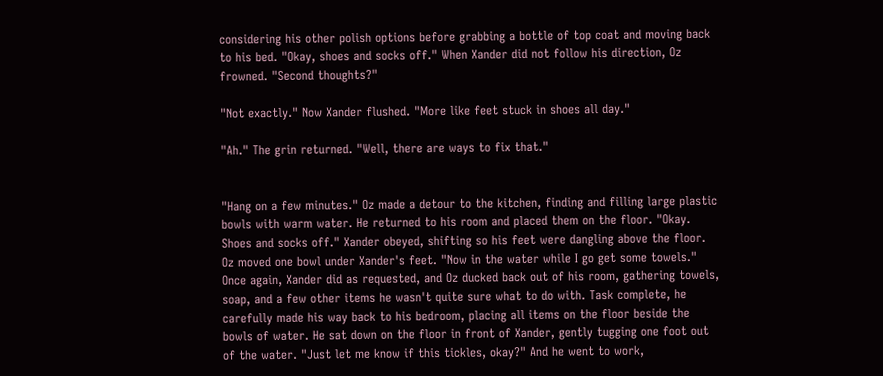considering his other polish options before grabbing a bottle of top coat and moving back to his bed. "Okay, shoes and socks off." When Xander did not follow his direction, Oz frowned. "Second thoughts?"

"Not exactly." Now Xander flushed. "More like feet stuck in shoes all day."

"Ah." The grin returned. "Well, there are ways to fix that."


"Hang on a few minutes." Oz made a detour to the kitchen, finding and filling large plastic bowls with warm water. He returned to his room and placed them on the floor. "Okay. Shoes and socks off." Xander obeyed, shifting so his feet were dangling above the floor. Oz moved one bowl under Xander's feet. "Now in the water while I go get some towels." Once again, Xander did as requested, and Oz ducked back out of his room, gathering towels, soap, and a few other items he wasn't quite sure what to do with. Task complete, he carefully made his way back to his bedroom, placing all items on the floor beside the bowls of water. He sat down on the floor in front of Xander, gently tugging one foot out of the water. "Just let me know if this tickles, okay?" And he went to work,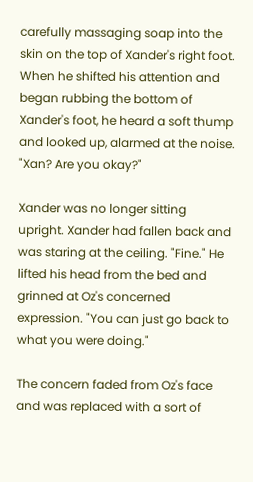carefully massaging soap into the skin on the top of Xander's right foot. When he shifted his attention and began rubbing the bottom of Xander's foot, he heard a soft thump and looked up, alarmed at the noise. "Xan? Are you okay?"

Xander was no longer sitting upright. Xander had fallen back and was staring at the ceiling. "Fine." He lifted his head from the bed and grinned at Oz's concerned expression. "You can just go back to what you were doing."

The concern faded from Oz's face and was replaced with a sort of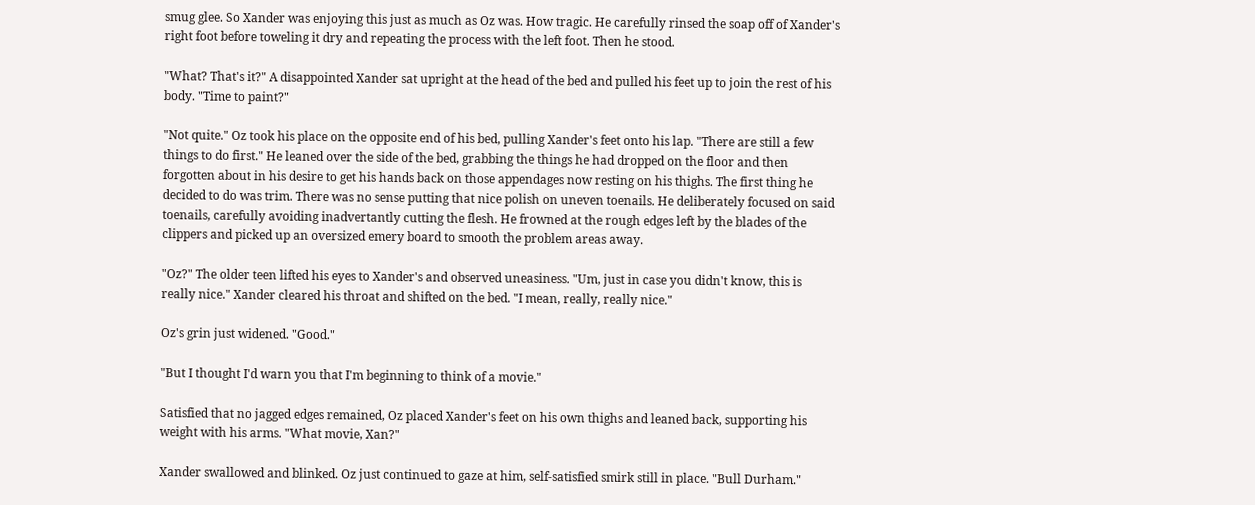smug glee. So Xander was enjoying this just as much as Oz was. How tragic. He carefully rinsed the soap off of Xander's right foot before toweling it dry and repeating the process with the left foot. Then he stood.

"What? That's it?" A disappointed Xander sat upright at the head of the bed and pulled his feet up to join the rest of his body. "Time to paint?"

"Not quite." Oz took his place on the opposite end of his bed, pulling Xander's feet onto his lap. "There are still a few things to do first." He leaned over the side of the bed, grabbing the things he had dropped on the floor and then forgotten about in his desire to get his hands back on those appendages now resting on his thighs. The first thing he decided to do was trim. There was no sense putting that nice polish on uneven toenails. He deliberately focused on said toenails, carefully avoiding inadvertantly cutting the flesh. He frowned at the rough edges left by the blades of the clippers and picked up an oversized emery board to smooth the problem areas away.

"Oz?" The older teen lifted his eyes to Xander's and observed uneasiness. "Um, just in case you didn't know, this is really nice." Xander cleared his throat and shifted on the bed. "I mean, really, really nice."

Oz's grin just widened. "Good."

"But I thought I'd warn you that I'm beginning to think of a movie."

Satisfied that no jagged edges remained, Oz placed Xander's feet on his own thighs and leaned back, supporting his weight with his arms. "What movie, Xan?"

Xander swallowed and blinked. Oz just continued to gaze at him, self-satisfied smirk still in place. "Bull Durham."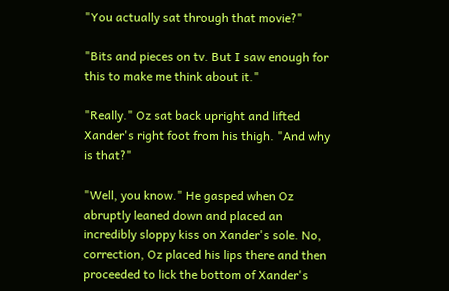"You actually sat through that movie?"

"Bits and pieces on tv. But I saw enough for this to make me think about it."

"Really." Oz sat back upright and lifted Xander's right foot from his thigh. "And why is that?"

"Well, you know." He gasped when Oz abruptly leaned down and placed an incredibly sloppy kiss on Xander's sole. No, correction, Oz placed his lips there and then proceeded to lick the bottom of Xander's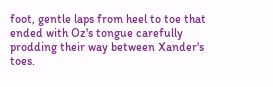foot, gentle laps from heel to toe that ended with Oz's tongue carefully prodding their way between Xander's toes.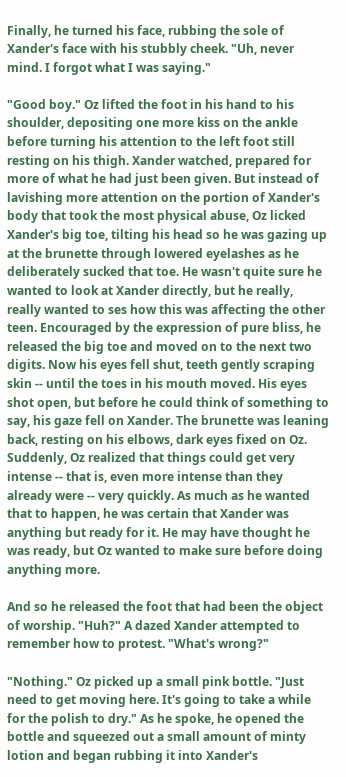Finally, he turned his face, rubbing the sole of Xander's face with his stubbly cheek. "Uh, never mind. I forgot what I was saying."

"Good boy." Oz lifted the foot in his hand to his shoulder, depositing one more kiss on the ankle before turning his attention to the left foot still resting on his thigh. Xander watched, prepared for more of what he had just been given. But instead of lavishing more attention on the portion of Xander's body that took the most physical abuse, Oz licked Xander's big toe, tilting his head so he was gazing up at the brunette through lowered eyelashes as he deliberately sucked that toe. He wasn't quite sure he wanted to look at Xander directly, but he really, really wanted to ses how this was affecting the other teen. Encouraged by the expression of pure bliss, he released the big toe and moved on to the next two digits. Now his eyes fell shut, teeth gently scraping skin -- until the toes in his mouth moved. His eyes shot open, but before he could think of something to say, his gaze fell on Xander. The brunette was leaning back, resting on his elbows, dark eyes fixed on Oz. Suddenly, Oz realized that things could get very intense -- that is, even more intense than they already were -- very quickly. As much as he wanted that to happen, he was certain that Xander was anything but ready for it. He may have thought he was ready, but Oz wanted to make sure before doing anything more.

And so he released the foot that had been the object of worship. "Huh?" A dazed Xander attempted to remember how to protest. "What's wrong?"

"Nothing." Oz picked up a small pink bottle. "Just need to get moving here. It's going to take a while for the polish to dry." As he spoke, he opened the bottle and squeezed out a small amount of minty lotion and began rubbing it into Xander's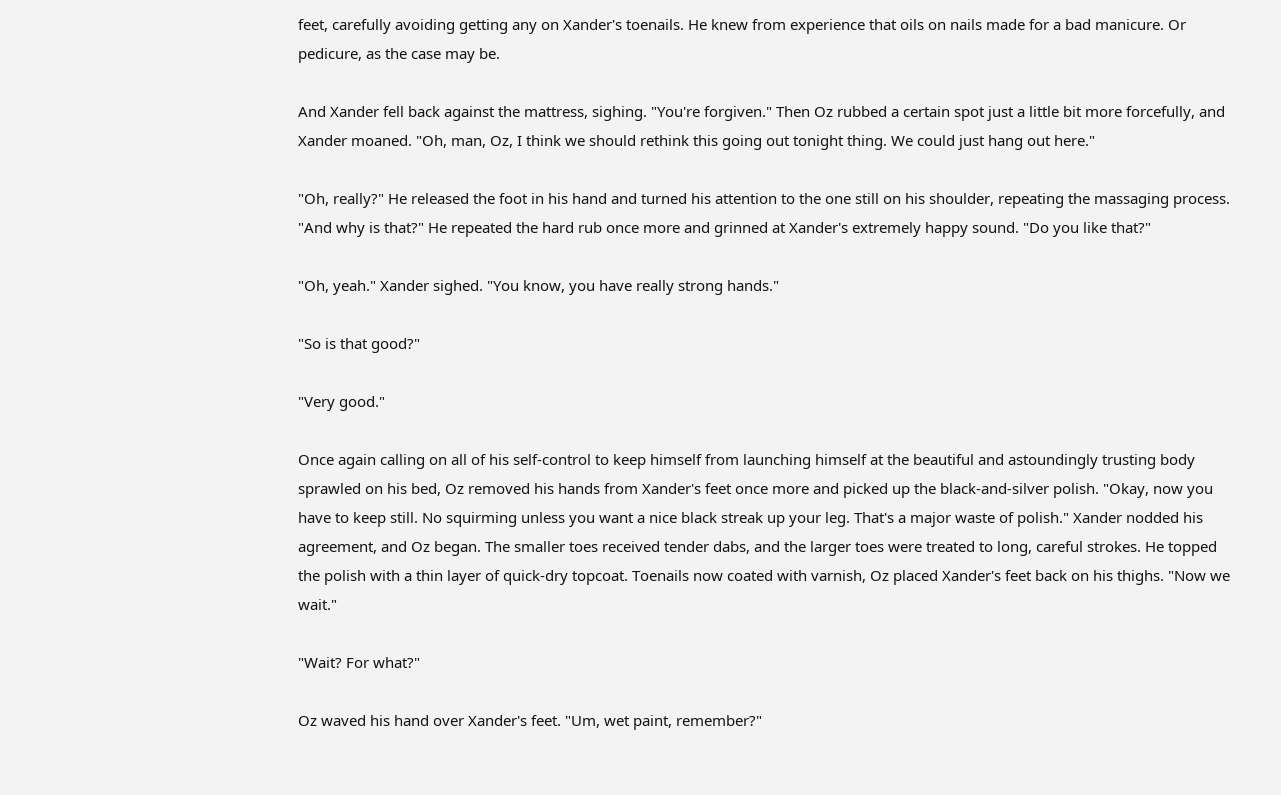feet, carefully avoiding getting any on Xander's toenails. He knew from experience that oils on nails made for a bad manicure. Or pedicure, as the case may be.

And Xander fell back against the mattress, sighing. "You're forgiven." Then Oz rubbed a certain spot just a little bit more forcefully, and Xander moaned. "Oh, man, Oz, I think we should rethink this going out tonight thing. We could just hang out here."

"Oh, really?" He released the foot in his hand and turned his attention to the one still on his shoulder, repeating the massaging process. "And why is that?" He repeated the hard rub once more and grinned at Xander's extremely happy sound. "Do you like that?"

"Oh, yeah." Xander sighed. "You know, you have really strong hands."

"So is that good?"

"Very good."

Once again calling on all of his self-control to keep himself from launching himself at the beautiful and astoundingly trusting body sprawled on his bed, Oz removed his hands from Xander's feet once more and picked up the black-and-silver polish. "Okay, now you have to keep still. No squirming unless you want a nice black streak up your leg. That's a major waste of polish." Xander nodded his agreement, and Oz began. The smaller toes received tender dabs, and the larger toes were treated to long, careful strokes. He topped the polish with a thin layer of quick-dry topcoat. Toenails now coated with varnish, Oz placed Xander's feet back on his thighs. "Now we wait."

"Wait? For what?"

Oz waved his hand over Xander's feet. "Um, wet paint, remember?"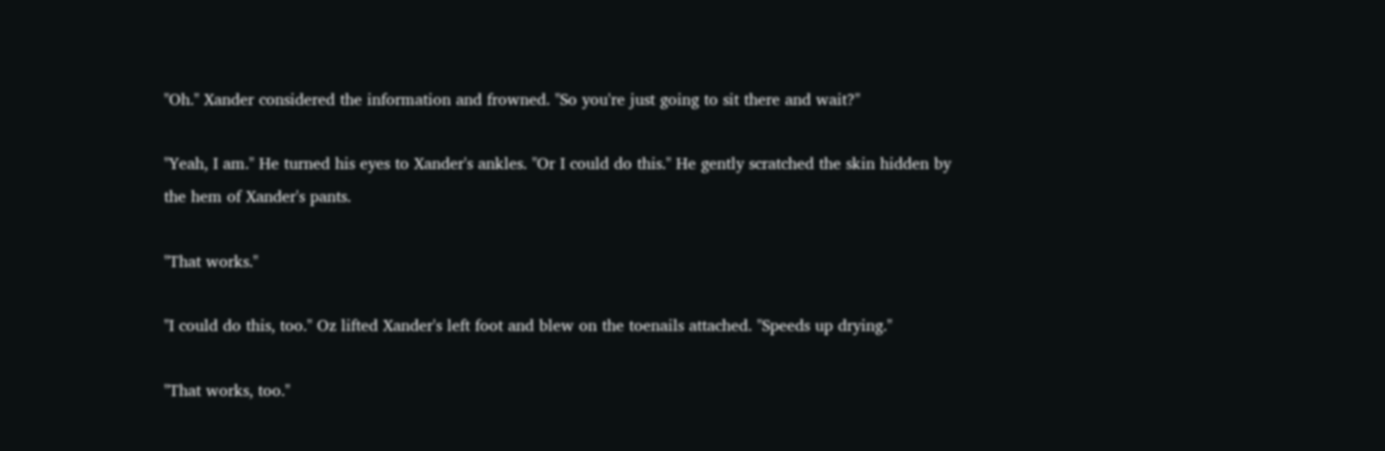"Oh." Xander considered the information and frowned. "So you're just going to sit there and wait?"

"Yeah, I am." He turned his eyes to Xander's ankles. "Or I could do this." He gently scratched the skin hidden by the hem of Xander's pants.

"That works."

"I could do this, too." Oz lifted Xander's left foot and blew on the toenails attached. "Speeds up drying."

"That works, too."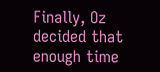Finally, Oz decided that enough time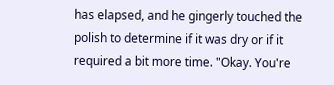has elapsed, and he gingerly touched the polish to determine if it was dry or if it required a bit more time. "Okay. You're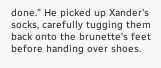done." He picked up Xander's socks, carefully tugging them back onto the brunette's feet before handing over shoes.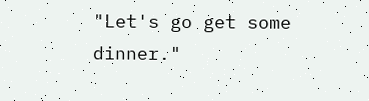"Let's go get some dinner."